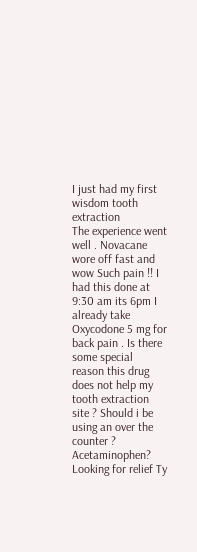I just had my first wisdom tooth extraction
The experience went well . Novacane wore off fast and wow Such pain !! I had this done at 9:30 am its 6pm I already take Oxycodone 5 mg for back pain . Is there some special reason this drug does not help my tooth extraction site ? Should i be using an over the counter ? Acetaminophen? Looking for relief Ty